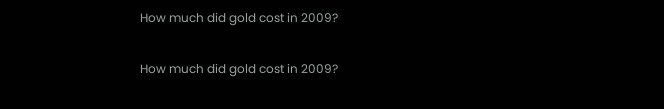How much did gold cost in 2009?

How much did gold cost in 2009?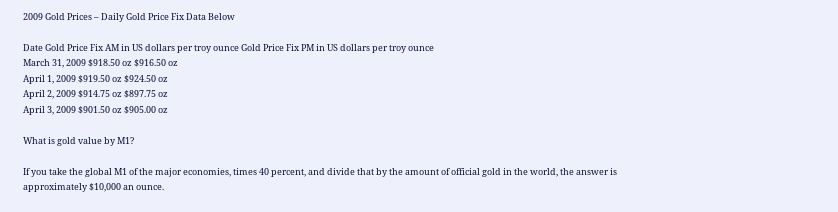2009 Gold Prices – Daily Gold Price Fix Data Below

Date Gold Price Fix AM in US dollars per troy ounce Gold Price Fix PM in US dollars per troy ounce
March 31, 2009 $918.50 oz $916.50 oz
April 1, 2009 $919.50 oz $924.50 oz
April 2, 2009 $914.75 oz $897.75 oz
April 3, 2009 $901.50 oz $905.00 oz

What is gold value by M1?

If you take the global M1 of the major economies, times 40 percent, and divide that by the amount of official gold in the world, the answer is approximately $10,000 an ounce.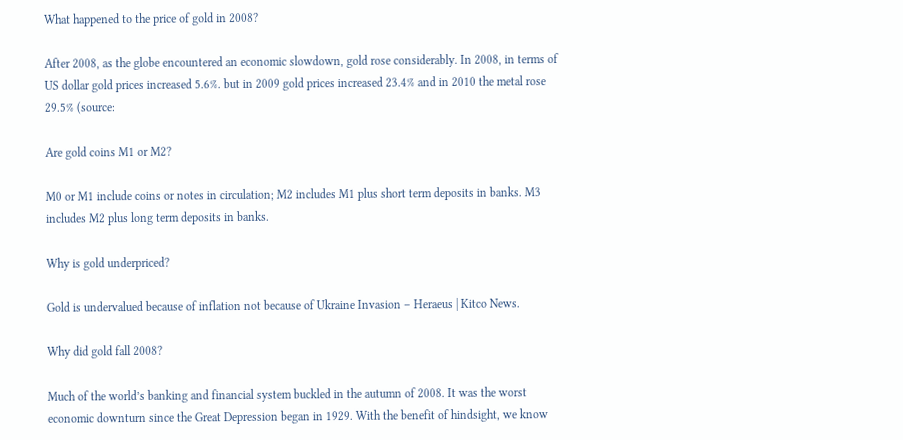What happened to the price of gold in 2008?

After 2008, as the globe encountered an economic slowdown, gold rose considerably. In 2008, in terms of US dollar gold prices increased 5.6%. but in 2009 gold prices increased 23.4% and in 2010 the metal rose 29.5% (source:

Are gold coins M1 or M2?

M0 or M1 include coins or notes in circulation; M2 includes M1 plus short term deposits in banks. M3 includes M2 plus long term deposits in banks.

Why is gold underpriced?

Gold is undervalued because of inflation not because of Ukraine Invasion – Heraeus | Kitco News.

Why did gold fall 2008?

Much of the world’s banking and financial system buckled in the autumn of 2008. It was the worst economic downturn since the Great Depression began in 1929. With the benefit of hindsight, we know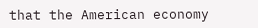that the American economy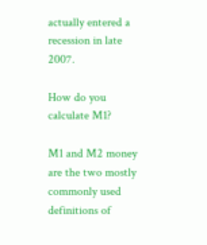actually entered a recession in late 2007.

How do you calculate M1?

M1 and M2 money are the two mostly commonly used definitions of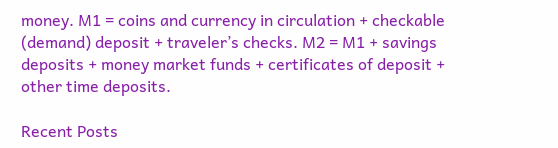money. M1 = coins and currency in circulation + checkable (demand) deposit + traveler’s checks. M2 = M1 + savings deposits + money market funds + certificates of deposit + other time deposits.

Recent Posts